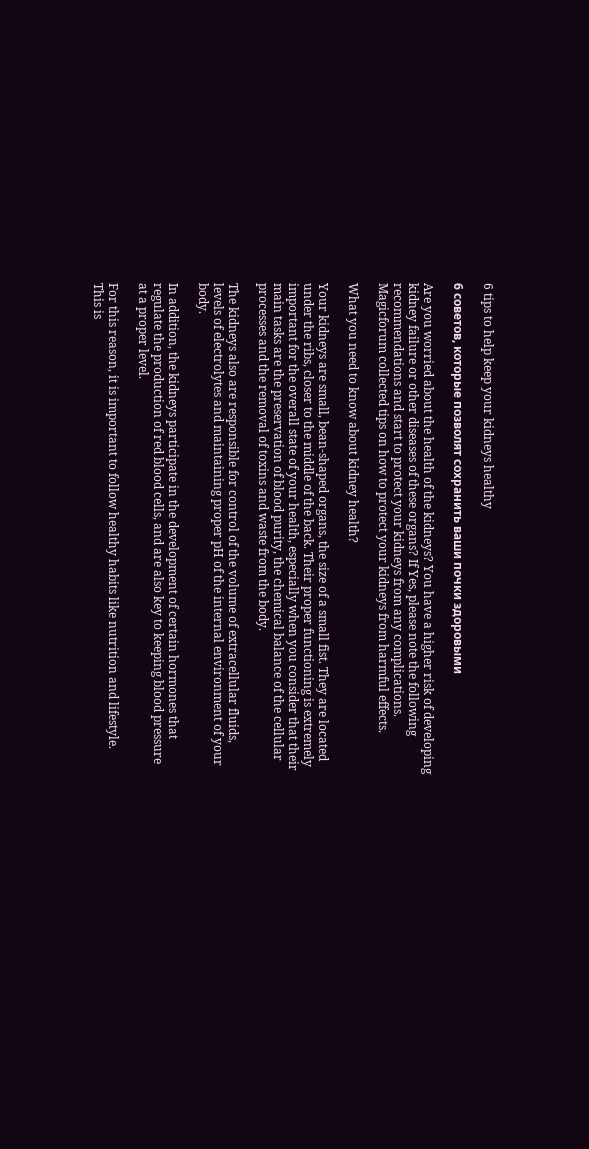6 tips to help keep your kidneys healthy

6 советов, которые позволят сохранить ваши почки здоровыми

Are you worried about the health of the kidneys? You have a higher risk of developing kidney failure or other diseases of these organs? If Yes, please note the following recommendations and start to protect your kidneys from any complications. Magicforum collected tips on how to protect your kidneys from harmful effects.

What you need to know about kidney health?

Your kidneys are small, bean-shaped organs, the size of a small fist. They are located under the ribs, closer to the middle of the back. Their proper functioning is extremely important for the overall state of your health, especially when you consider that their main tasks are the preservation of blood purity, the chemical balance of the cellular processes and the removal of toxins and waste from the body.

The kidneys also are responsible for control of the volume of extracellular fluids, levels of electrolytes and maintaining proper pH of the internal environment of your body.

In addition, the kidneys participate in the development of certain hormones that regulate the production of red blood cells, and are also key to keeping blood pressure at a proper level.

For this reason, it is important to follow healthy habits like nutrition and lifestyle. This is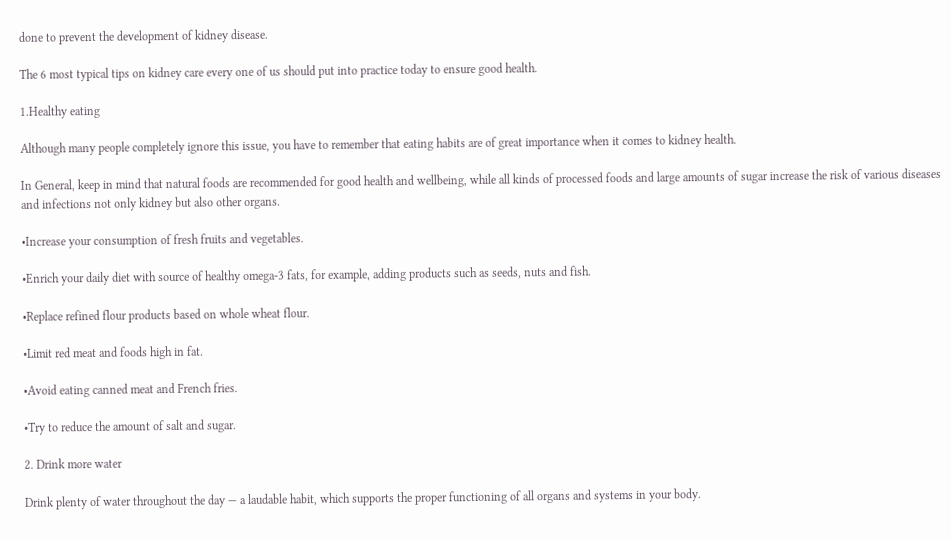done to prevent the development of kidney disease.

The 6 most typical tips on kidney care every one of us should put into practice today to ensure good health.

1.Healthy eating

Although many people completely ignore this issue, you have to remember that eating habits are of great importance when it comes to kidney health.

In General, keep in mind that natural foods are recommended for good health and wellbeing, while all kinds of processed foods and large amounts of sugar increase the risk of various diseases and infections not only kidney but also other organs.

•Increase your consumption of fresh fruits and vegetables.

•Enrich your daily diet with source of healthy omega-3 fats, for example, adding products such as seeds, nuts and fish.

•Replace refined flour products based on whole wheat flour.

•Limit red meat and foods high in fat.

•Avoid eating canned meat and French fries.

•Try to reduce the amount of salt and sugar.

2. Drink more water

Drink plenty of water throughout the day — a laudable habit, which supports the proper functioning of all organs and systems in your body.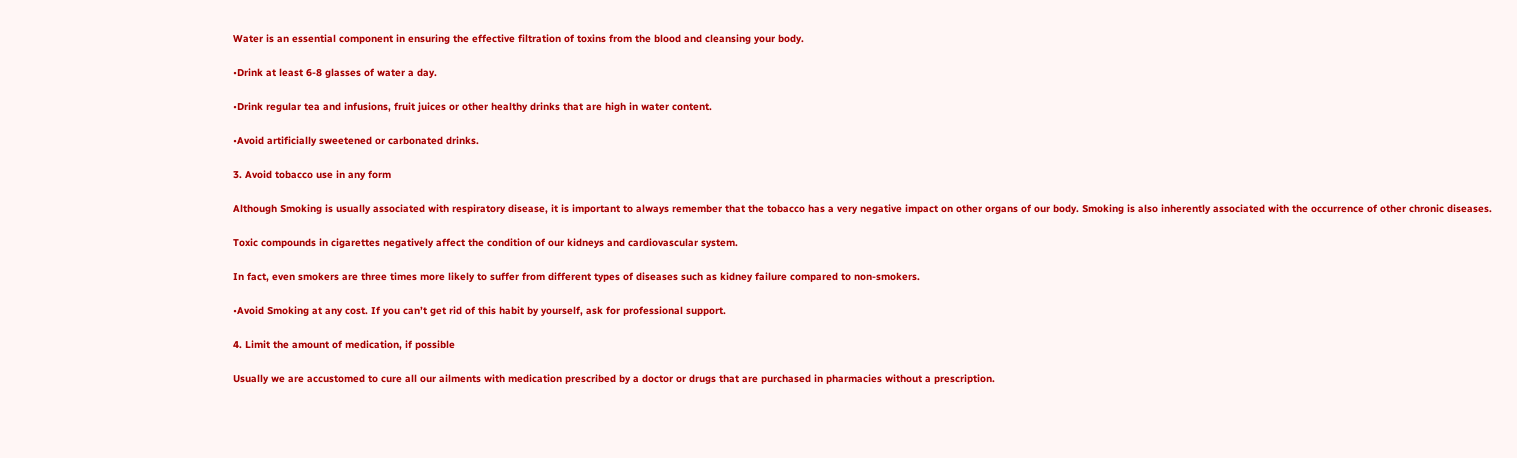Water is an essential component in ensuring the effective filtration of toxins from the blood and cleansing your body.

•Drink at least 6-8 glasses of water a day.

•Drink regular tea and infusions, fruit juices or other healthy drinks that are high in water content.

•Avoid artificially sweetened or carbonated drinks.

3. Avoid tobacco use in any form

Although Smoking is usually associated with respiratory disease, it is important to always remember that the tobacco has a very negative impact on other organs of our body. Smoking is also inherently associated with the occurrence of other chronic diseases.

Toxic compounds in cigarettes negatively affect the condition of our kidneys and cardiovascular system.

In fact, even smokers are three times more likely to suffer from different types of diseases such as kidney failure compared to non-smokers.

•Avoid Smoking at any cost. If you can’t get rid of this habit by yourself, ask for professional support.

4. Limit the amount of medication, if possible

Usually we are accustomed to cure all our ailments with medication prescribed by a doctor or drugs that are purchased in pharmacies without a prescription.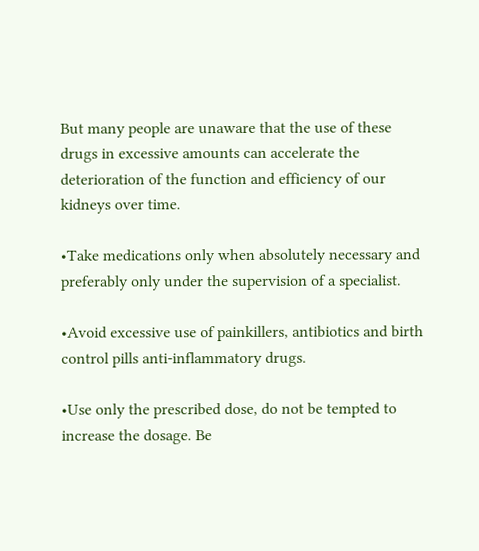But many people are unaware that the use of these drugs in excessive amounts can accelerate the deterioration of the function and efficiency of our kidneys over time.

•Take medications only when absolutely necessary and preferably only under the supervision of a specialist.

•Avoid excessive use of painkillers, antibiotics and birth control pills anti-inflammatory drugs.

•Use only the prescribed dose, do not be tempted to increase the dosage. Be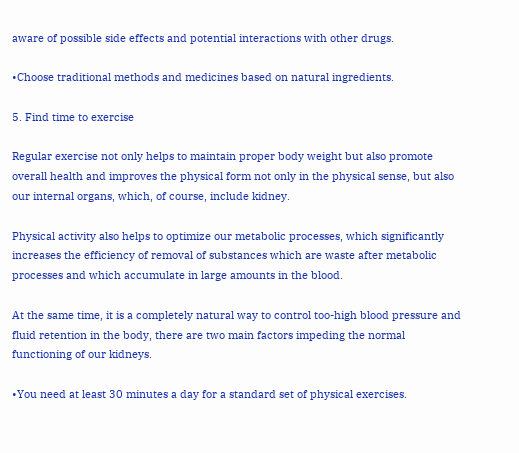aware of possible side effects and potential interactions with other drugs.

•Choose traditional methods and medicines based on natural ingredients.

5. Find time to exercise

Regular exercise not only helps to maintain proper body weight but also promote overall health and improves the physical form not only in the physical sense, but also our internal organs, which, of course, include kidney.

Physical activity also helps to optimize our metabolic processes, which significantly increases the efficiency of removal of substances which are waste after metabolic processes and which accumulate in large amounts in the blood.

At the same time, it is a completely natural way to control too-high blood pressure and fluid retention in the body, there are two main factors impeding the normal functioning of our kidneys.

•You need at least 30 minutes a day for a standard set of physical exercises.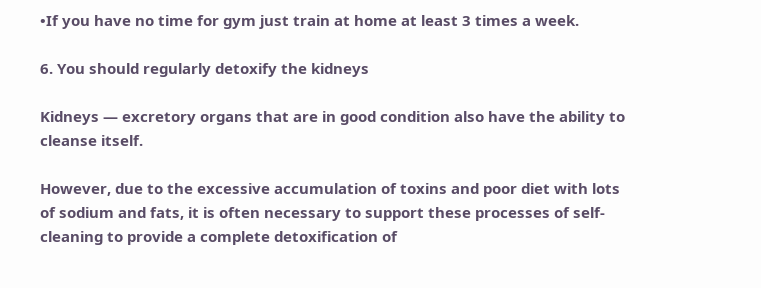•If you have no time for gym just train at home at least 3 times a week.

6. You should regularly detoxify the kidneys

Kidneys — excretory organs that are in good condition also have the ability to cleanse itself.

However, due to the excessive accumulation of toxins and poor diet with lots of sodium and fats, it is often necessary to support these processes of self-cleaning to provide a complete detoxification of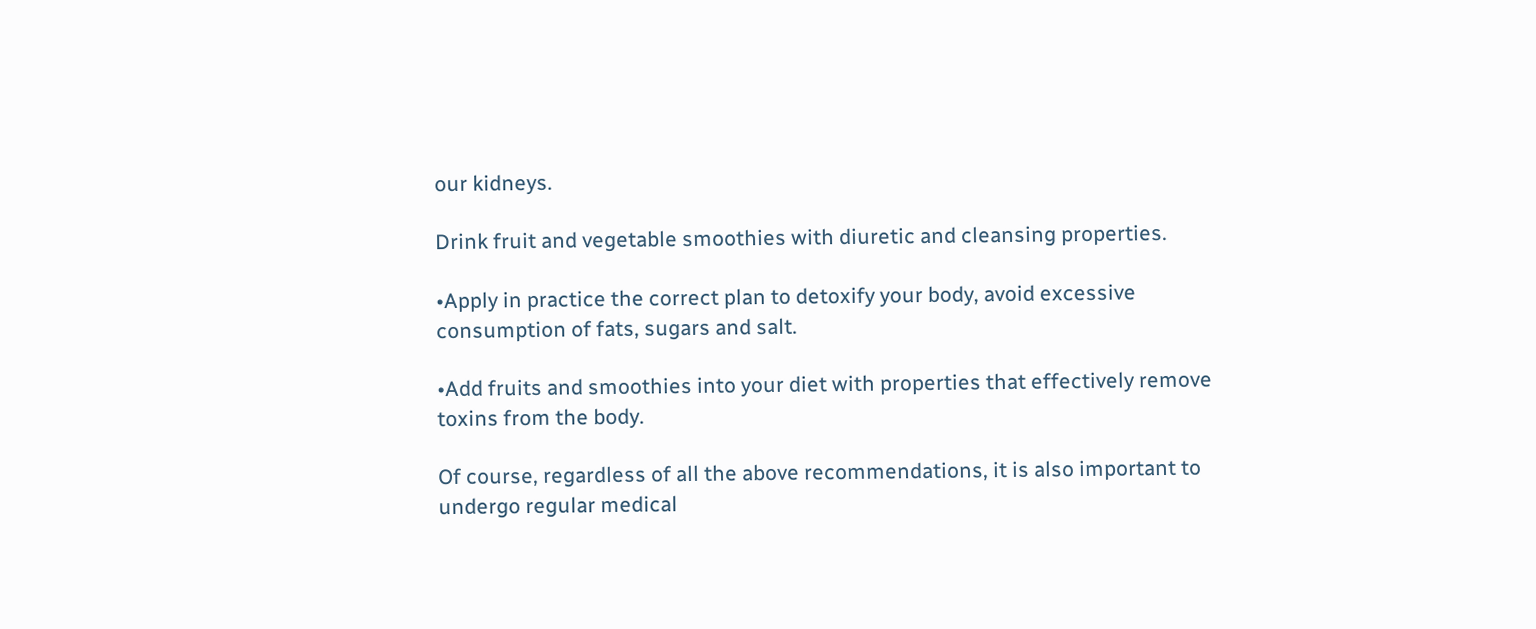our kidneys.

Drink fruit and vegetable smoothies with diuretic and cleansing properties.

•Apply in practice the correct plan to detoxify your body, avoid excessive consumption of fats, sugars and salt.

•Add fruits and smoothies into your diet with properties that effectively remove toxins from the body.

Of course, regardless of all the above recommendations, it is also important to undergo regular medical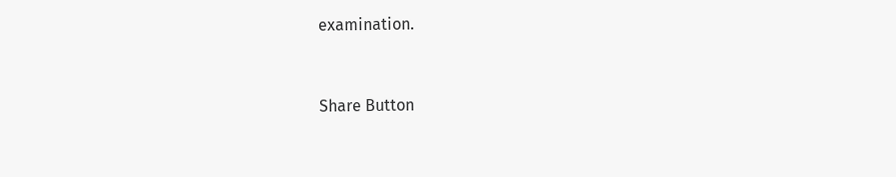examination.


Share Button